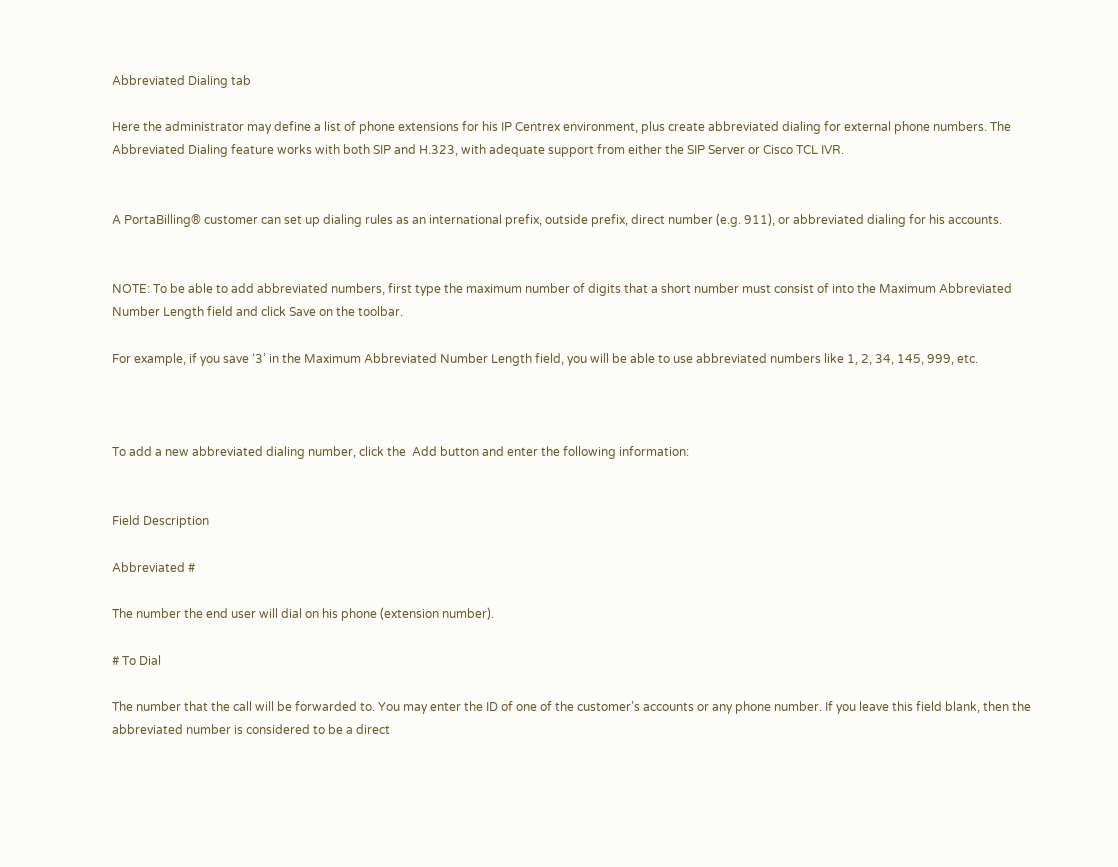Abbreviated Dialing tab

Here the administrator may define a list of phone extensions for his IP Centrex environment, plus create abbreviated dialing for external phone numbers. The Abbreviated Dialing feature works with both SIP and H.323, with adequate support from either the SIP Server or Cisco TCL IVR.


A PortaBilling® customer can set up dialing rules as an international prefix, outside prefix, direct number (e.g. 911), or abbreviated dialing for his accounts.


NOTE: To be able to add abbreviated numbers, first type the maximum number of digits that a short number must consist of into the Maximum Abbreviated Number Length field and click Save on the toolbar.

For example, if you save ‘3’ in the Maximum Abbreviated Number Length field, you will be able to use abbreviated numbers like 1, 2, 34, 145, 999, etc.



To add a new abbreviated dialing number, click the  Add button and enter the following information:


Field Description

Abbreviated #

The number the end user will dial on his phone (extension number).

# To Dial

The number that the call will be forwarded to. You may enter the ID of one of the customer’s accounts or any phone number. If you leave this field blank, then the abbreviated number is considered to be a direct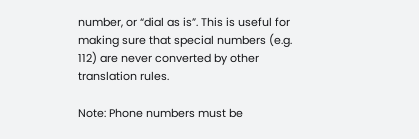number, or “dial as is”. This is useful for making sure that special numbers (e.g. 112) are never converted by other translation rules.

Note: Phone numbers must be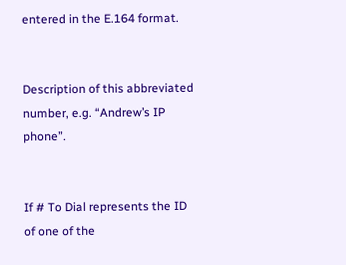entered in the E.164 format.


Description of this abbreviated number, e.g. “Andrew’s IP phone”.


If # To Dial represents the ID of one of the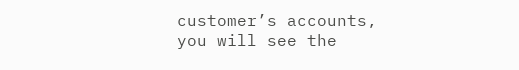customer’s accounts, you will see the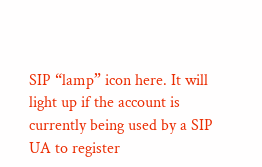SIP “lamp” icon here. It will light up if the account is currently being used by a SIP UA to register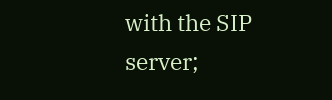with the SIP server;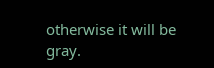otherwise it will be gray.